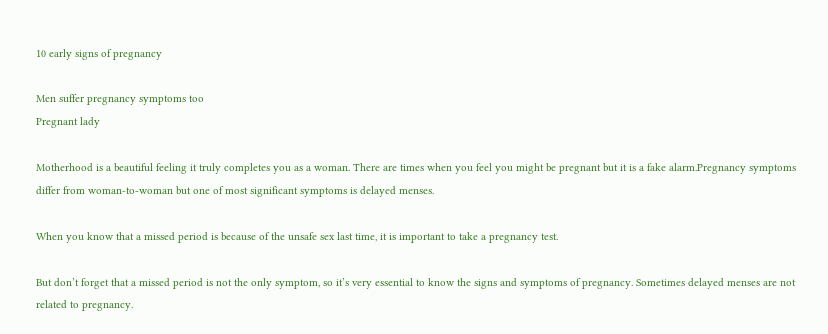10 early signs of pregnancy

Men suffer pregnancy symptoms too
Pregnant lady

Motherhood is a beautiful feeling it truly completes you as a woman. There are times when you feel you might be pregnant but it is a fake alarm.Pregnancy symptoms differ from woman-to-woman but one of most significant symptoms is delayed menses.

When you know that a missed period is because of the unsafe sex last time, it is important to take a pregnancy test.

But don’t forget that a missed period is not the only symptom, so it’s very essential to know the signs and symptoms of pregnancy. Sometimes delayed menses are not related to pregnancy.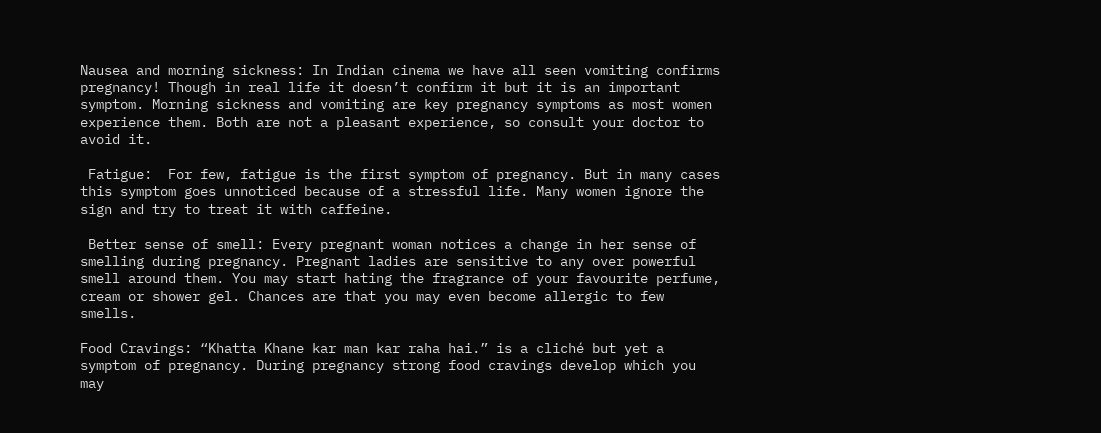Nausea and morning sickness: In Indian cinema we have all seen vomiting confirms pregnancy! Though in real life it doesn’t confirm it but it is an important symptom. Morning sickness and vomiting are key pregnancy symptoms as most women experience them. Both are not a pleasant experience, so consult your doctor to avoid it.

 Fatigue:  For few, fatigue is the first symptom of pregnancy. But in many cases this symptom goes unnoticed because of a stressful life. Many women ignore the sign and try to treat it with caffeine.

 Better sense of smell: Every pregnant woman notices a change in her sense of smelling during pregnancy. Pregnant ladies are sensitive to any over powerful smell around them. You may start hating the fragrance of your favourite perfume, cream or shower gel. Chances are that you may even become allergic to few smells.

Food Cravings: “Khatta Khane kar man kar raha hai.” is a cliché but yet a symptom of pregnancy. During pregnancy strong food cravings develop which you may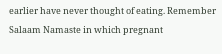earlier have never thought of eating. Remember Salaam Namaste in which pregnant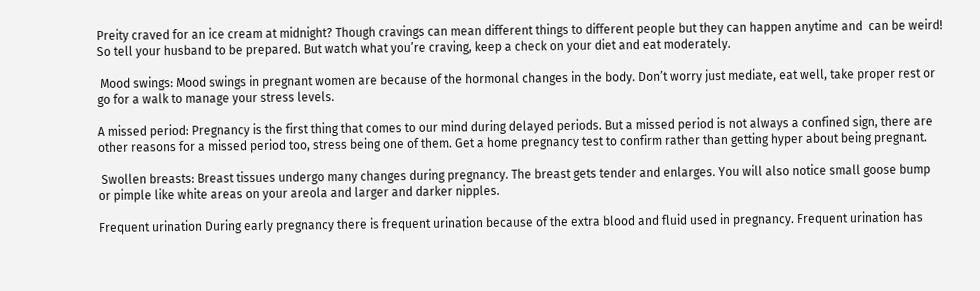Preity craved for an ice cream at midnight? Though cravings can mean different things to different people but they can happen anytime and  can be weird! So tell your husband to be prepared. But watch what you’re craving, keep a check on your diet and eat moderately.

 Mood swings: Mood swings in pregnant women are because of the hormonal changes in the body. Don’t worry just mediate, eat well, take proper rest or go for a walk to manage your stress levels.

A missed period: Pregnancy is the first thing that comes to our mind during delayed periods. But a missed period is not always a confined sign, there are other reasons for a missed period too, stress being one of them. Get a home pregnancy test to confirm rather than getting hyper about being pregnant.

 Swollen breasts: Breast tissues undergo many changes during pregnancy. The breast gets tender and enlarges. You will also notice small goose bump or pimple like white areas on your areola and larger and darker nipples.

Frequent urination During early pregnancy there is frequent urination because of the extra blood and fluid used in pregnancy. Frequent urination has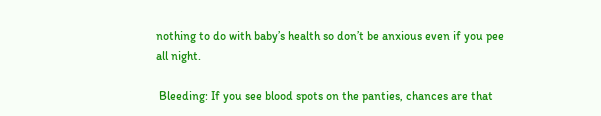nothing to do with baby’s health so don’t be anxious even if you pee all night.

 Bleeding: If you see blood spots on the panties, chances are that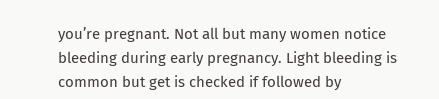you’re pregnant. Not all but many women notice bleeding during early pregnancy. Light bleeding is common but get is checked if followed by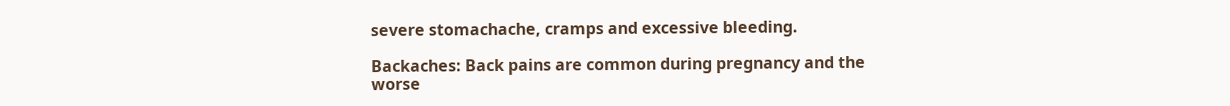severe stomachache, cramps and excessive bleeding.

Backaches: Back pains are common during pregnancy and the worse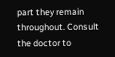part they remain throughout. Consult the doctor to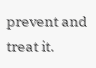prevent and treat it.